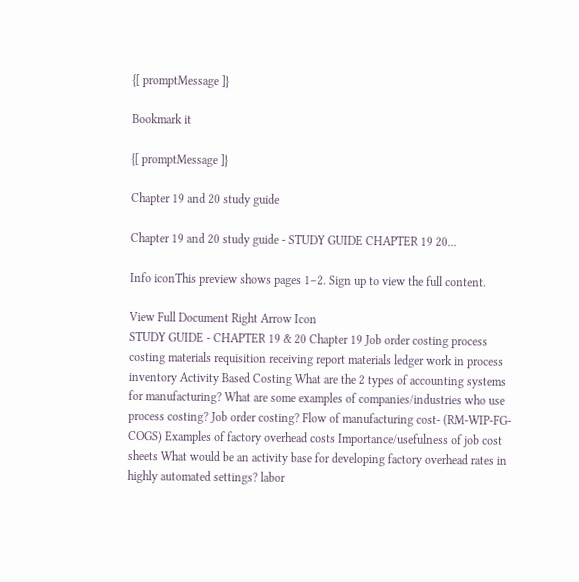{[ promptMessage ]}

Bookmark it

{[ promptMessage ]}

Chapter 19 and 20 study guide

Chapter 19 and 20 study guide - STUDY GUIDE CHAPTER 19 20...

Info iconThis preview shows pages 1–2. Sign up to view the full content.

View Full Document Right Arrow Icon
STUDY GUIDE - CHAPTER 19 & 20 Chapter 19 Job order costing process costing materials requisition receiving report materials ledger work in process inventory Activity Based Costing What are the 2 types of accounting systems for manufacturing? What are some examples of companies/industries who use process costing? Job order costing? Flow of manufacturing cost- (RM-WIP-FG-COGS) Examples of factory overhead costs Importance/usefulness of job cost sheets What would be an activity base for developing factory overhead rates in highly automated settings? labor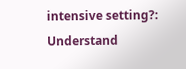intensive setting?: Understand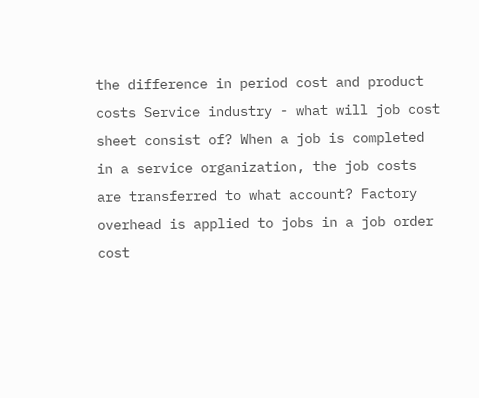the difference in period cost and product costs Service industry - what will job cost sheet consist of? When a job is completed in a service organization, the job costs are transferred to what account? Factory overhead is applied to jobs in a job order cost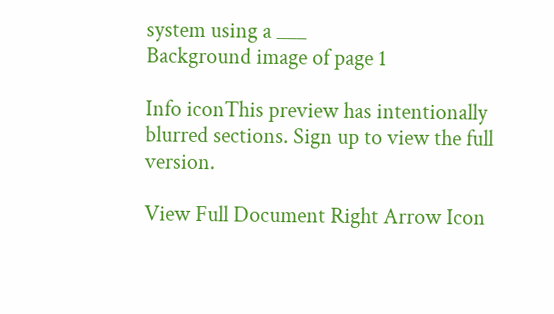system using a ___
Background image of page 1

Info iconThis preview has intentionally blurred sections. Sign up to view the full version.

View Full Document Right Arrow Icon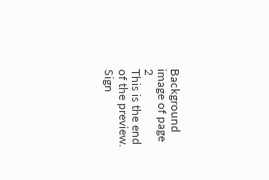Background image of page 2
This is the end of the preview. Sign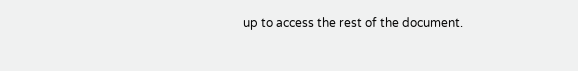up to access the rest of the document.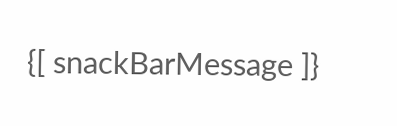{[ snackBarMessage ]}